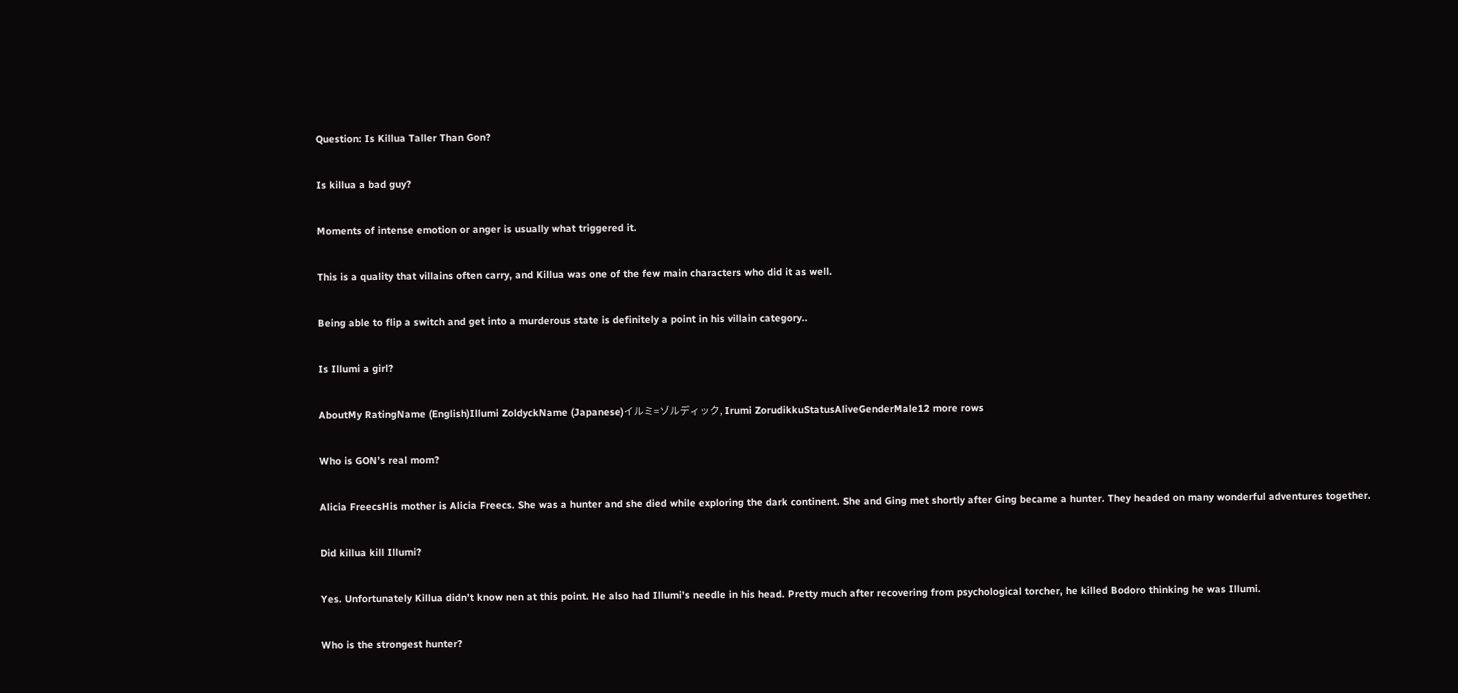Question: Is Killua Taller Than Gon?

Is killua a bad guy?

Moments of intense emotion or anger is usually what triggered it.

This is a quality that villains often carry, and Killua was one of the few main characters who did it as well.

Being able to flip a switch and get into a murderous state is definitely a point in his villain category..

Is Illumi a girl?

AboutMy RatingName (English)Illumi ZoldyckName (Japanese)イルミ=ゾルディック, Irumi ZorudikkuStatusAliveGenderMale12 more rows

Who is GON’s real mom?

Alicia FreecsHis mother is Alicia Freecs. She was a hunter and she died while exploring the dark continent. She and Ging met shortly after Ging became a hunter. They headed on many wonderful adventures together.

Did killua kill Illumi?

Yes. Unfortunately Killua didn’t know nen at this point. He also had Illumi’s needle in his head. Pretty much after recovering from psychological torcher, he killed Bodoro thinking he was Illumi.

Who is the strongest hunter?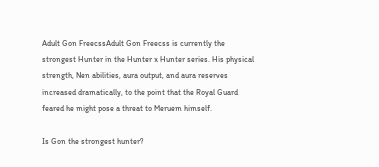Adult Gon FreecssAdult Gon Freecss is currently the strongest Hunter in the Hunter x Hunter series. His physical strength, Nen abilities, aura output, and aura reserves increased dramatically, to the point that the Royal Guard feared he might pose a threat to Meruem himself.

Is Gon the strongest hunter?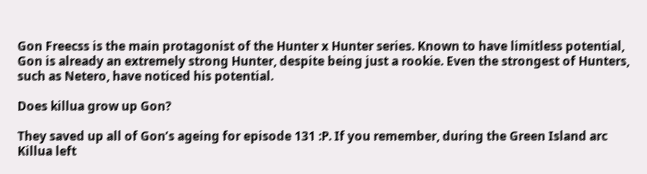Gon Freecss is the main protagonist of the Hunter x Hunter series. Known to have limitless potential, Gon is already an extremely strong Hunter, despite being just a rookie. Even the strongest of Hunters, such as Netero, have noticed his potential.

Does killua grow up Gon?

They saved up all of Gon’s ageing for episode 131 :P. If you remember, during the Green Island arc Killua left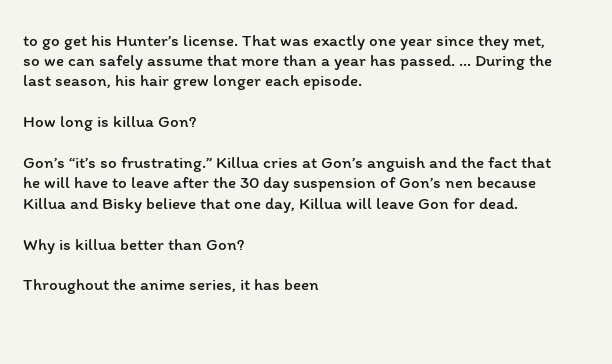to go get his Hunter’s license. That was exactly one year since they met, so we can safely assume that more than a year has passed. … During the last season, his hair grew longer each episode.

How long is killua Gon?

Gon’s “it’s so frustrating.” Killua cries at Gon’s anguish and the fact that he will have to leave after the 30 day suspension of Gon’s nen because Killua and Bisky believe that one day, Killua will leave Gon for dead.

Why is killua better than Gon?

Throughout the anime series, it has been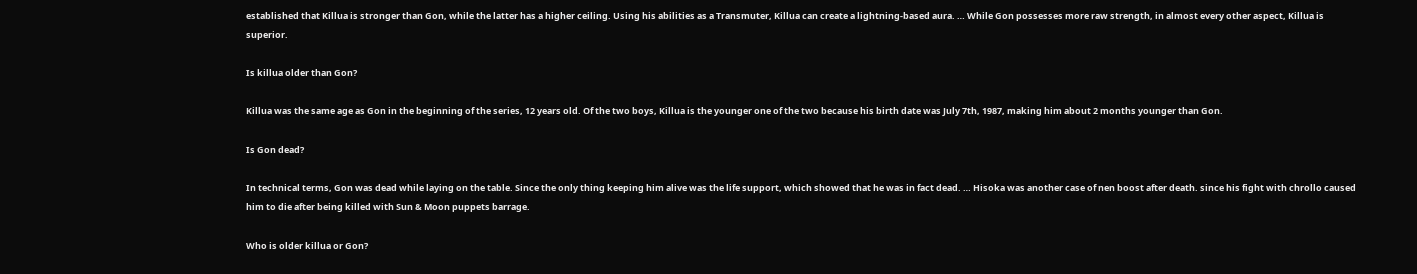established that Killua is stronger than Gon, while the latter has a higher ceiling. Using his abilities as a Transmuter, Killua can create a lightning-based aura. … While Gon possesses more raw strength, in almost every other aspect, Killua is superior.

Is killua older than Gon?

Killua was the same age as Gon in the beginning of the series, 12 years old. Of the two boys, Killua is the younger one of the two because his birth date was July 7th, 1987, making him about 2 months younger than Gon.

Is Gon dead?

In technical terms, Gon was dead while laying on the table. Since the only thing keeping him alive was the life support, which showed that he was in fact dead. … Hisoka was another case of nen boost after death. since his fight with chrollo caused him to die after being killed with Sun & Moon puppets barrage.

Who is older killua or Gon?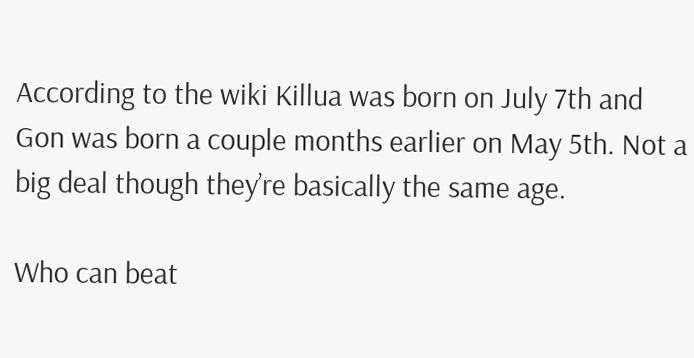According to the wiki Killua was born on July 7th and Gon was born a couple months earlier on May 5th. Not a big deal though they’re basically the same age.

Who can beat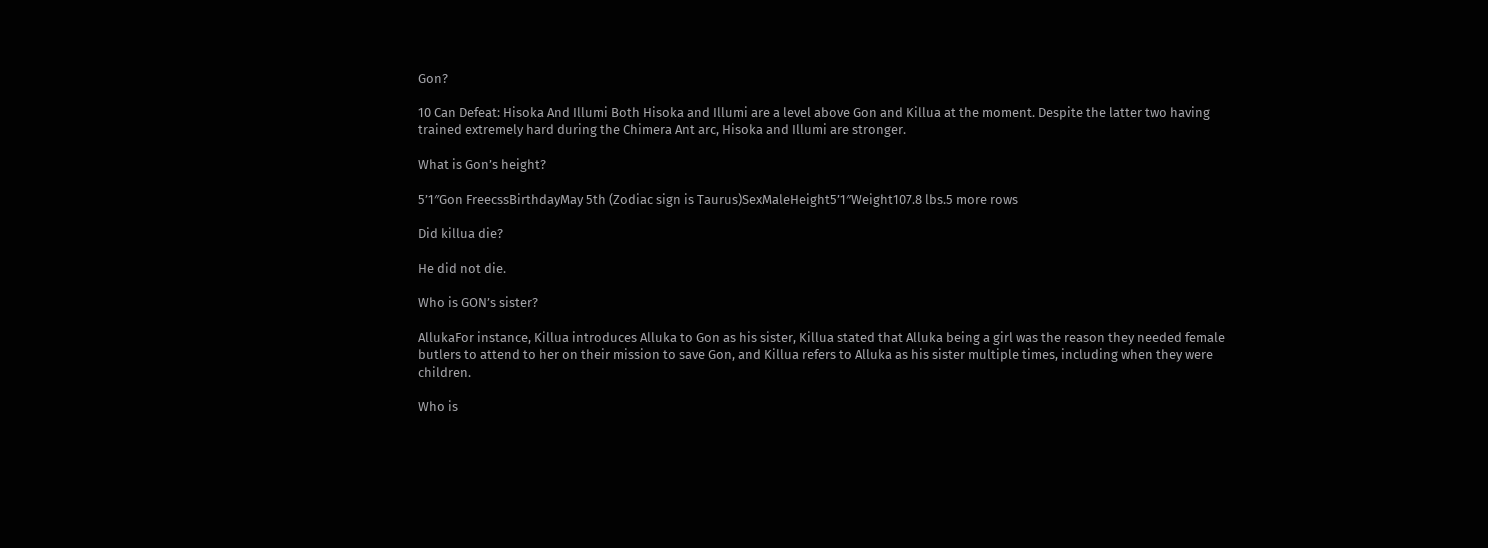Gon?

10 Can Defeat: Hisoka And Illumi Both Hisoka and Illumi are a level above Gon and Killua at the moment. Despite the latter two having trained extremely hard during the Chimera Ant arc, Hisoka and Illumi are stronger.

What is Gon’s height?

5’1″Gon FreecssBirthdayMay 5th (Zodiac sign is Taurus)SexMaleHeight5’1″Weight107.8 lbs.5 more rows

Did killua die?

He did not die.

Who is GON’s sister?

AllukaFor instance, Killua introduces Alluka to Gon as his sister, Killua stated that Alluka being a girl was the reason they needed female butlers to attend to her on their mission to save Gon, and Killua refers to Alluka as his sister multiple times, including when they were children.

Who is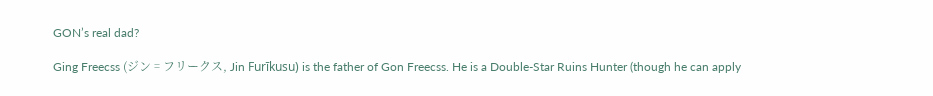GON’s real dad?

Ging Freecss (ジン゠フリークス, Jin Furīkusu) is the father of Gon Freecss. He is a Double-Star Ruins Hunter (though he can apply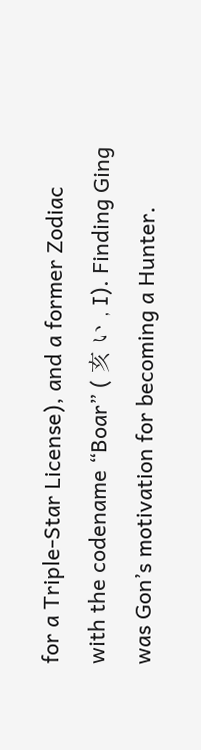for a Triple-Star License), and a former Zodiac with the codename “Boar” ( 亥 い , I). Finding Ging was Gon’s motivation for becoming a Hunter.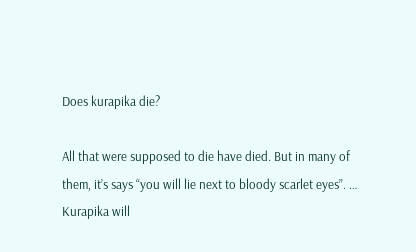Does kurapika die?

All that were supposed to die have died. But in many of them, it’s says “you will lie next to bloody scarlet eyes”. … Kurapika will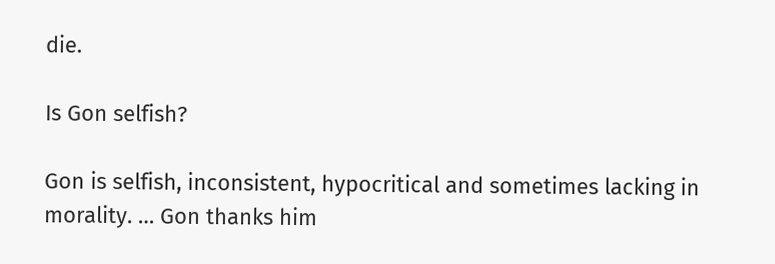die.

Is Gon selfish?

Gon is selfish, inconsistent, hypocritical and sometimes lacking in morality. … Gon thanks him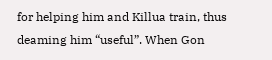for helping him and Killua train, thus deaming him “useful”. When Gon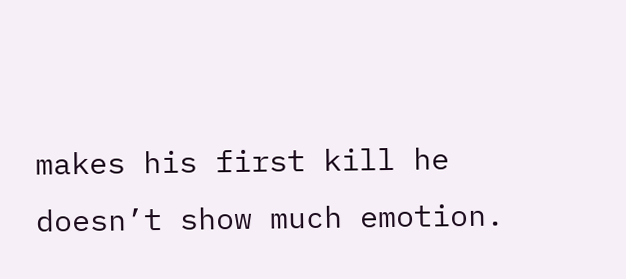makes his first kill he doesn’t show much emotion.